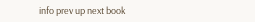info prev up next book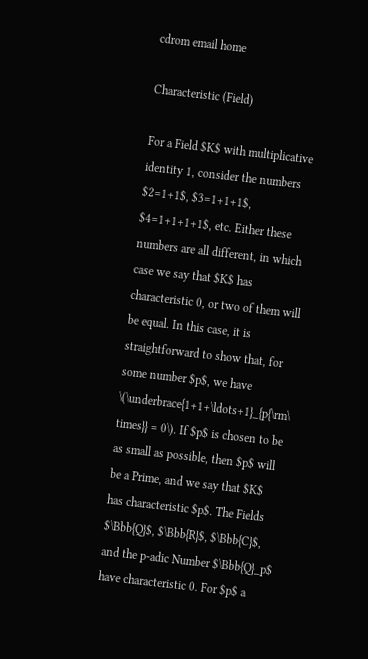cdrom email home

Characteristic (Field)

For a Field $K$ with multiplicative identity 1, consider the numbers $2=1+1$, $3=1+1+1$, $4=1+1+1+1$, etc. Either these numbers are all different, in which case we say that $K$ has characteristic 0, or two of them will be equal. In this case, it is straightforward to show that, for some number $p$, we have \(\underbrace{1+1+\ldots+1}_{p{\rm\
times}} = 0\). If $p$ is chosen to be as small as possible, then $p$ will be a Prime, and we say that $K$ has characteristic $p$. The Fields $\Bbb{Q}$, $\Bbb{R}$, $\Bbb{C}$, and the p-adic Number $\Bbb{Q}_p$ have characteristic 0. For $p$ a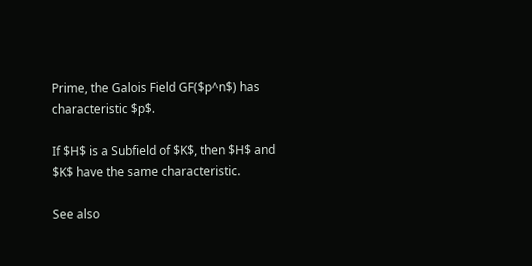Prime, the Galois Field GF($p^n$) has characteristic $p$.

If $H$ is a Subfield of $K$, then $H$ and $K$ have the same characteristic.

See also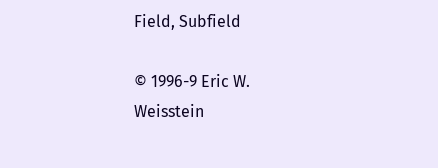Field, Subfield

© 1996-9 Eric W. Weisstein